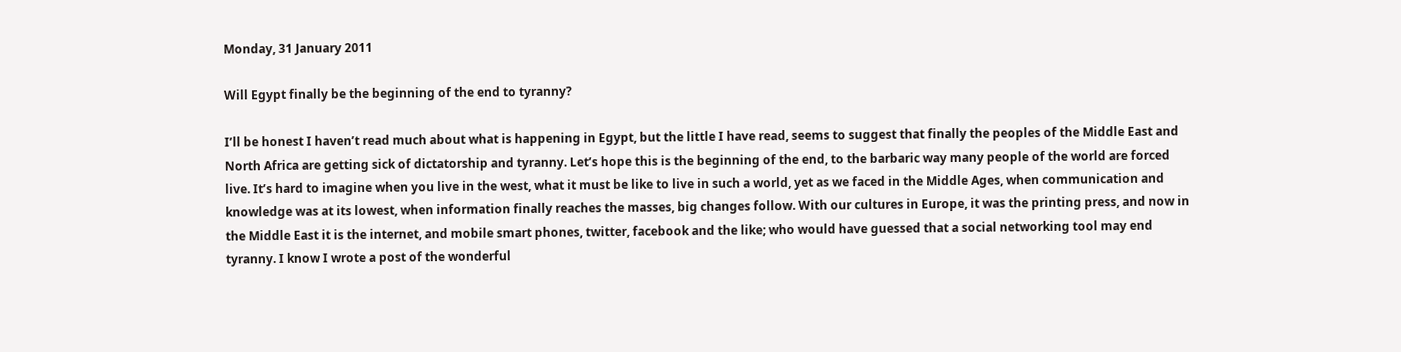Monday, 31 January 2011

Will Egypt finally be the beginning of the end to tyranny?

I’ll be honest I haven’t read much about what is happening in Egypt, but the little I have read, seems to suggest that finally the peoples of the Middle East and North Africa are getting sick of dictatorship and tyranny. Let’s hope this is the beginning of the end, to the barbaric way many people of the world are forced live. It’s hard to imagine when you live in the west, what it must be like to live in such a world, yet as we faced in the Middle Ages, when communication and knowledge was at its lowest, when information finally reaches the masses, big changes follow. With our cultures in Europe, it was the printing press, and now in the Middle East it is the internet, and mobile smart phones, twitter, facebook and the like; who would have guessed that a social networking tool may end tyranny. I know I wrote a post of the wonderful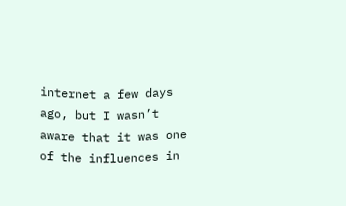internet a few days ago, but I wasn’t aware that it was one of the influences in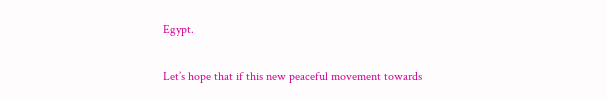Egypt.

Let’s hope that if this new peaceful movement towards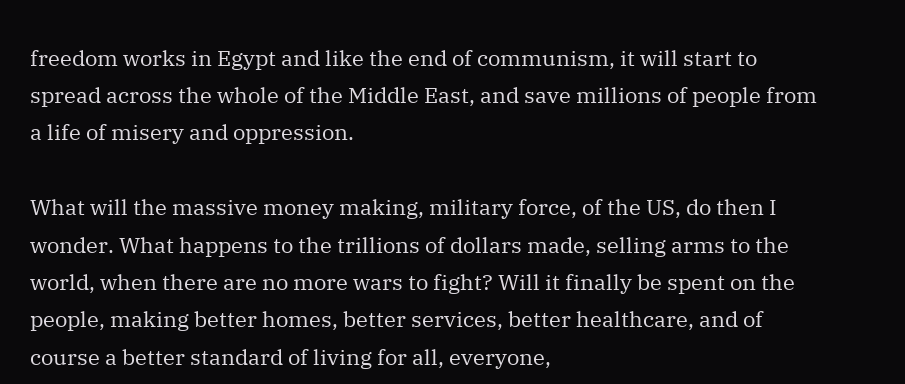freedom works in Egypt and like the end of communism, it will start to spread across the whole of the Middle East, and save millions of people from a life of misery and oppression.

What will the massive money making, military force, of the US, do then I wonder. What happens to the trillions of dollars made, selling arms to the world, when there are no more wars to fight? Will it finally be spent on the people, making better homes, better services, better healthcare, and of course a better standard of living for all, everyone,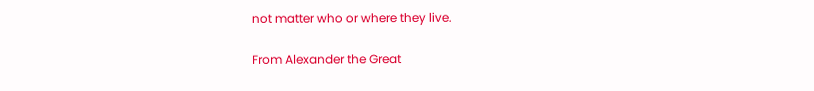not matter who or where they live.

From Alexander the Great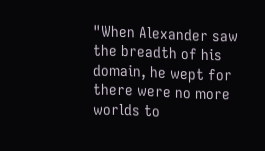"When Alexander saw the breadth of his domain, he wept for there were no more worlds to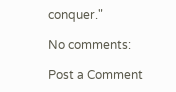conquer."

No comments:

Post a Comment